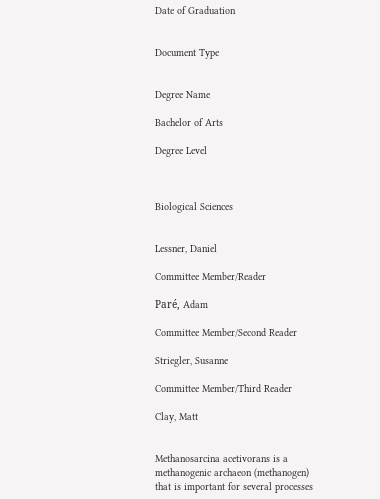Date of Graduation


Document Type


Degree Name

Bachelor of Arts

Degree Level



Biological Sciences


Lessner, Daniel

Committee Member/Reader

Paré, Adam

Committee Member/Second Reader

Striegler, Susanne

Committee Member/Third Reader

Clay, Matt


Methanosarcina acetivorans is a methanogenic archaeon (methanogen) that is important for several processes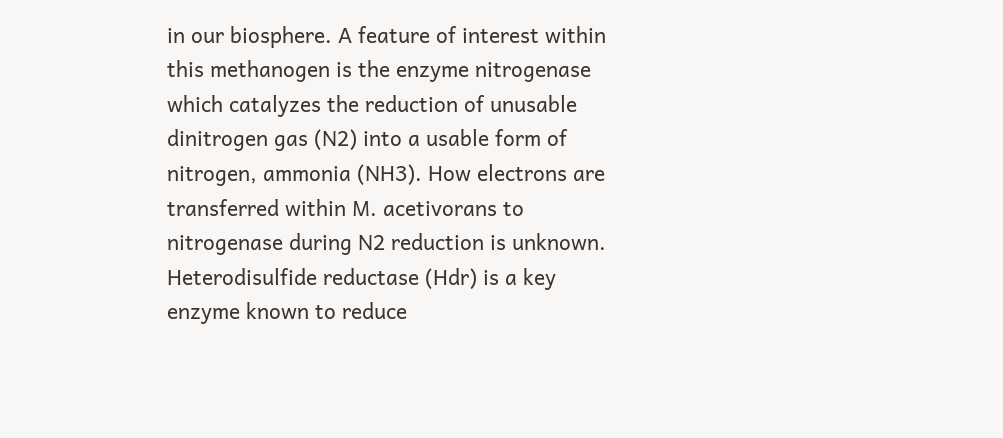in our biosphere. A feature of interest within this methanogen is the enzyme nitrogenase which catalyzes the reduction of unusable dinitrogen gas (N2) into a usable form of nitrogen, ammonia (NH3). How electrons are transferred within M. acetivorans to nitrogenase during N2 reduction is unknown. Heterodisulfide reductase (Hdr) is a key enzyme known to reduce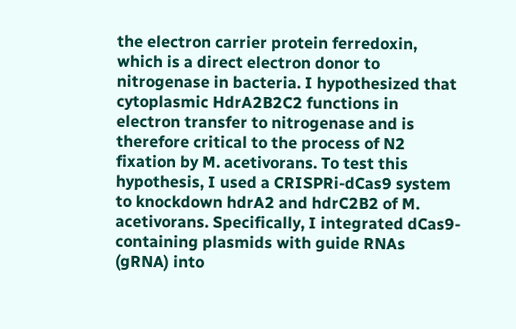the electron carrier protein ferredoxin, which is a direct electron donor to nitrogenase in bacteria. I hypothesized that cytoplasmic HdrA2B2C2 functions in electron transfer to nitrogenase and is therefore critical to the process of N2 fixation by M. acetivorans. To test this hypothesis, I used a CRISPRi-dCas9 system to knockdown hdrA2 and hdrC2B2 of M. acetivorans. Specifically, I integrated dCas9-containing plasmids with guide RNAs (gRNA) into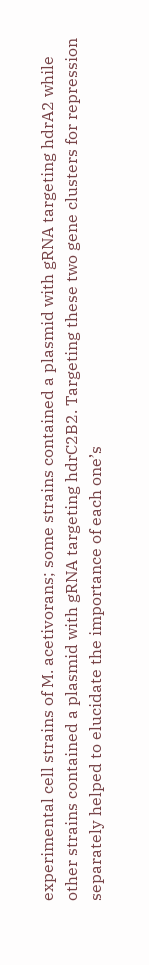experimental cell strains of M. acetivorans; some strains contained a plasmid with gRNA targeting hdrA2 while other strains contained a plasmid with gRNA targeting hdrC2B2. Targeting these two gene clusters for repression separately helped to elucidate the importance of each one’s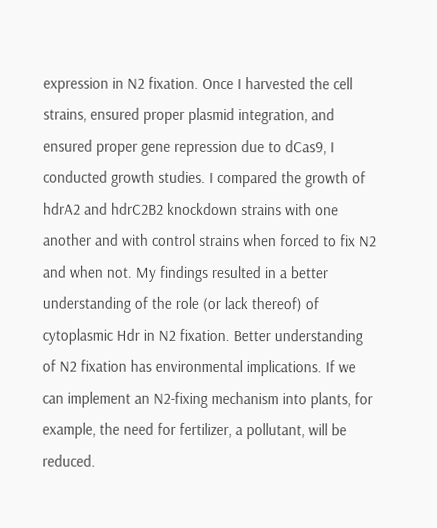expression in N2 fixation. Once I harvested the cell strains, ensured proper plasmid integration, and ensured proper gene repression due to dCas9, I conducted growth studies. I compared the growth of hdrA2 and hdrC2B2 knockdown strains with one another and with control strains when forced to fix N2 and when not. My findings resulted in a better understanding of the role (or lack thereof) of cytoplasmic Hdr in N2 fixation. Better understanding of N2 fixation has environmental implications. If we can implement an N2-fixing mechanism into plants, for example, the need for fertilizer, a pollutant, will be reduced.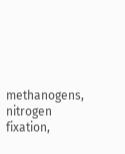methanogens, nitrogen fixation,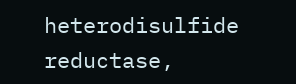heterodisulfide reductase,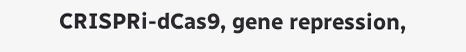CRISPRi-dCas9, gene repression,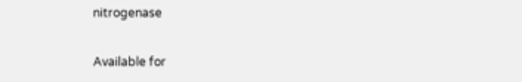nitrogenase

Available for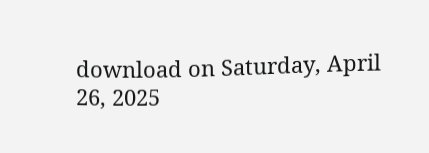download on Saturday, April 26, 2025